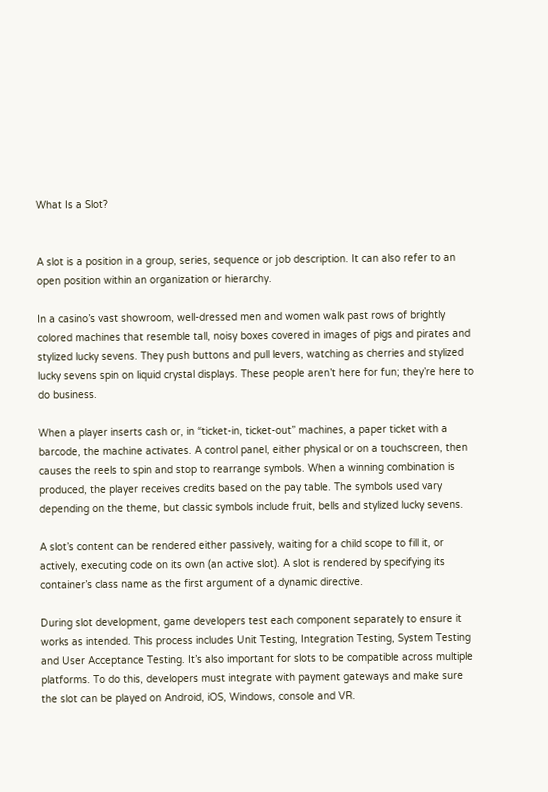What Is a Slot?


A slot is a position in a group, series, sequence or job description. It can also refer to an open position within an organization or hierarchy.

In a casino’s vast showroom, well-dressed men and women walk past rows of brightly colored machines that resemble tall, noisy boxes covered in images of pigs and pirates and stylized lucky sevens. They push buttons and pull levers, watching as cherries and stylized lucky sevens spin on liquid crystal displays. These people aren’t here for fun; they’re here to do business.

When a player inserts cash or, in “ticket-in, ticket-out” machines, a paper ticket with a barcode, the machine activates. A control panel, either physical or on a touchscreen, then causes the reels to spin and stop to rearrange symbols. When a winning combination is produced, the player receives credits based on the pay table. The symbols used vary depending on the theme, but classic symbols include fruit, bells and stylized lucky sevens.

A slot’s content can be rendered either passively, waiting for a child scope to fill it, or actively, executing code on its own (an active slot). A slot is rendered by specifying its container’s class name as the first argument of a dynamic directive.

During slot development, game developers test each component separately to ensure it works as intended. This process includes Unit Testing, Integration Testing, System Testing and User Acceptance Testing. It’s also important for slots to be compatible across multiple platforms. To do this, developers must integrate with payment gateways and make sure the slot can be played on Android, iOS, Windows, console and VR.